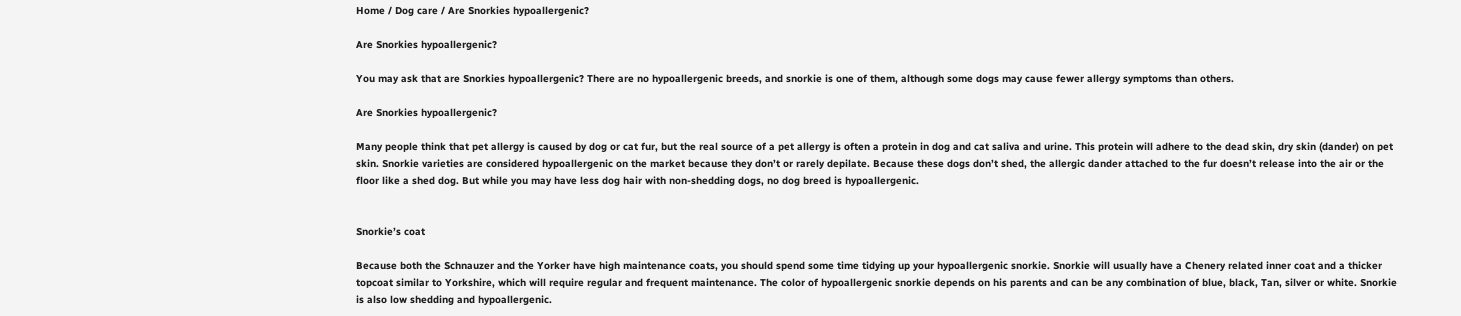Home / Dog care / Are Snorkies hypoallergenic?

Are Snorkies hypoallergenic?

You may ask that are Snorkies hypoallergenic? There are no hypoallergenic breeds, and snorkie is one of them, although some dogs may cause fewer allergy symptoms than others.

Are Snorkies hypoallergenic?

Many people think that pet allergy is caused by dog or cat fur, but the real source of a pet allergy is often a protein in dog and cat saliva and urine. This protein will adhere to the dead skin, dry skin (dander) on pet skin. Snorkie varieties are considered hypoallergenic on the market because they don’t or rarely depilate. Because these dogs don’t shed, the allergic dander attached to the fur doesn’t release into the air or the floor like a shed dog. But while you may have less dog hair with non-shedding dogs, no dog breed is hypoallergenic.


Snorkie’s coat

Because both the Schnauzer and the Yorker have high maintenance coats, you should spend some time tidying up your hypoallergenic snorkie. Snorkie will usually have a Chenery related inner coat and a thicker topcoat similar to Yorkshire, which will require regular and frequent maintenance. The color of hypoallergenic snorkie depends on his parents and can be any combination of blue, black, Tan, silver or white. Snorkie is also low shedding and hypoallergenic.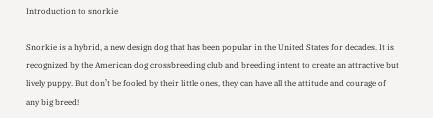Introduction to snorkie

Snorkie is a hybrid, a new design dog that has been popular in the United States for decades. It is recognized by the American dog crossbreeding club and breeding intent to create an attractive but lively puppy. But don’t be fooled by their little ones, they can have all the attitude and courage of any big breed!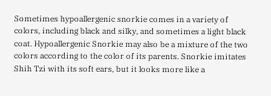Sometimes hypoallergenic snorkie comes in a variety of colors, including black and silky, and sometimes a light black coat. Hypoallergenic Snorkie may also be a mixture of the two colors according to the color of its parents. Snorkie imitates Shih Tzi with its soft ears, but it looks more like a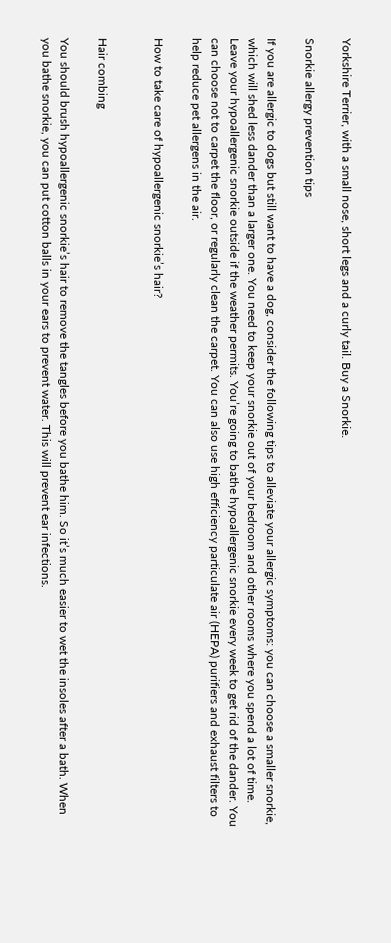Yorkshire Terrier, with a small nose, short legs and a curly tail. Buy a Snorkie.

Snorkie allergy prevention tips

If you are allergic to dogs but still want to have a dog, consider the following tips to alleviate your allergic symptoms: you can choose a smaller snorkie, which will shed less dander than a larger one. You need to keep your snorkie out of your bedroom and other rooms where you spend a lot of time. Leave your hypoallergenic snorkie outside if the weather permits. You’re going to bathe hypoallergenic snorkie every week to get rid of the dander. You can choose not to carpet the floor, or regularly clean the carpet. You can also use high efficiency particulate air (HEPA) purifiers and exhaust filters to help reduce pet allergens in the air.

How to take care of hypoallergenic snorkie’s hair?


Hair combing

You should brush hypoallergenic snorkie’s hair to remove the tangles before you bathe him. So it’s much easier to wet the insoles after a bath. When you bathe snorkie, you can put cotton balls in your ears to prevent water. This will prevent ear infections.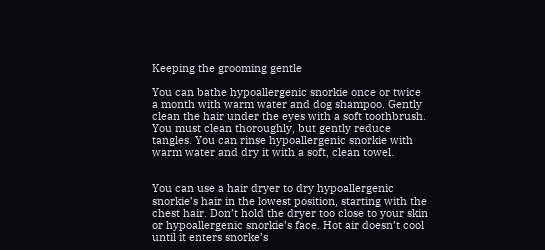Keeping the grooming gentle

You can bathe hypoallergenic snorkie once or twice a month with warm water and dog shampoo. Gently clean the hair under the eyes with a soft toothbrush. You must clean thoroughly, but gently reduce tangles. You can rinse hypoallergenic snorkie with warm water and dry it with a soft, clean towel.


You can use a hair dryer to dry hypoallergenic snorkie’s hair in the lowest position, starting with the chest hair. Don’t hold the dryer too close to your skin or hypoallergenic snorkie’s face. Hot air doesn’t cool until it enters snorke’s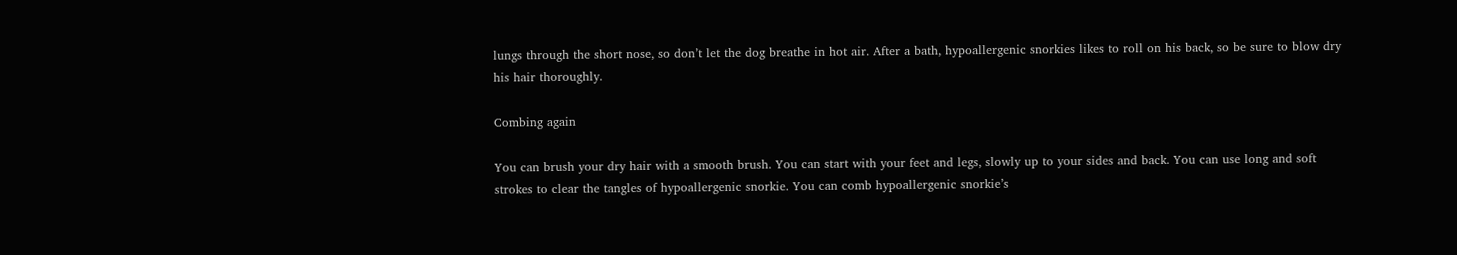lungs through the short nose, so don’t let the dog breathe in hot air. After a bath, hypoallergenic snorkies likes to roll on his back, so be sure to blow dry his hair thoroughly.

Combing again

You can brush your dry hair with a smooth brush. You can start with your feet and legs, slowly up to your sides and back. You can use long and soft strokes to clear the tangles of hypoallergenic snorkie. You can comb hypoallergenic snorkie’s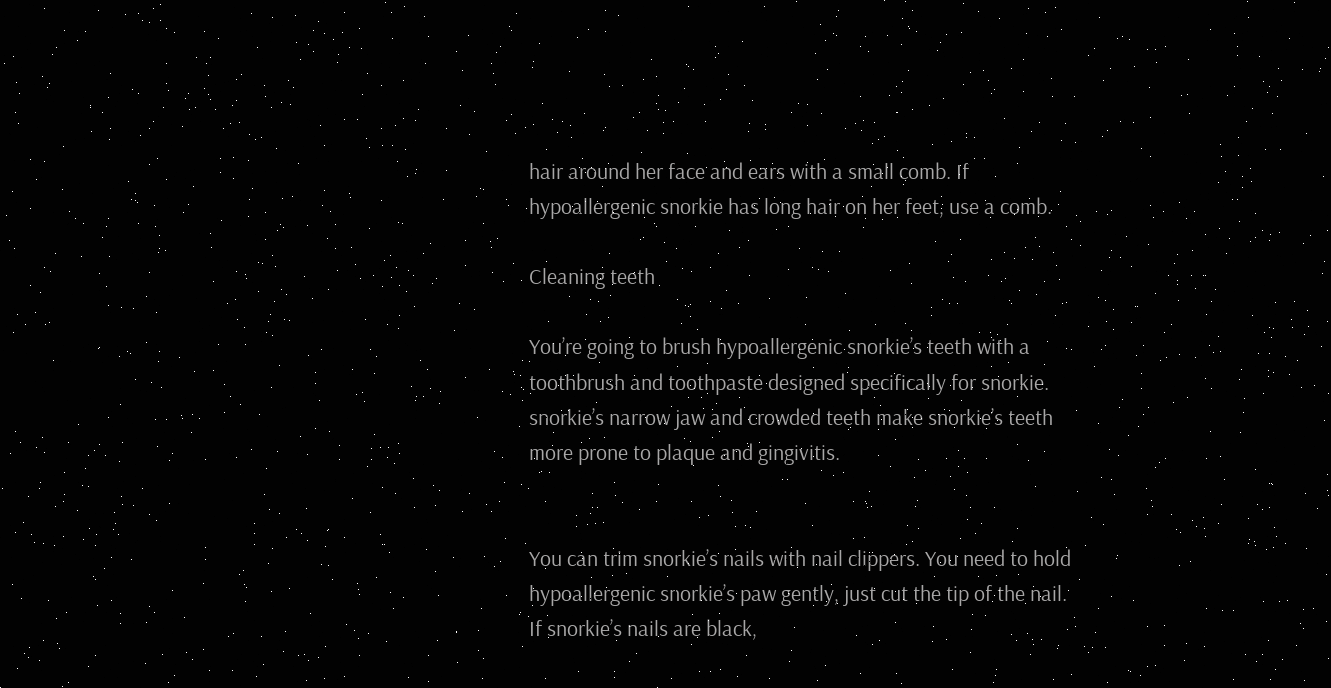hair around her face and ears with a small comb. If hypoallergenic snorkie has long hair on her feet, use a comb.

Cleaning teeth

You’re going to brush hypoallergenic snorkie’s teeth with a toothbrush and toothpaste designed specifically for snorkie. snorkie’s narrow jaw and crowded teeth make snorkie’s teeth more prone to plaque and gingivitis.


You can trim snorkie’s nails with nail clippers. You need to hold hypoallergenic snorkie’s paw gently, just cut the tip of the nail. If snorkie’s nails are black,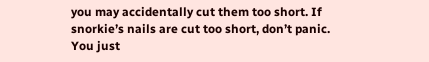you may accidentally cut them too short. If snorkie’s nails are cut too short, don’t panic. You just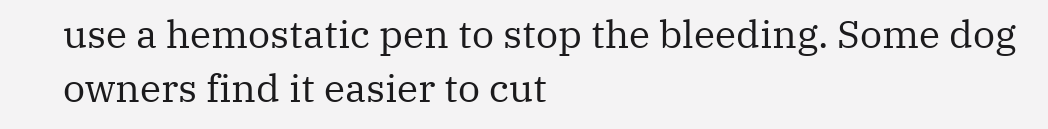use a hemostatic pen to stop the bleeding. Some dog owners find it easier to cut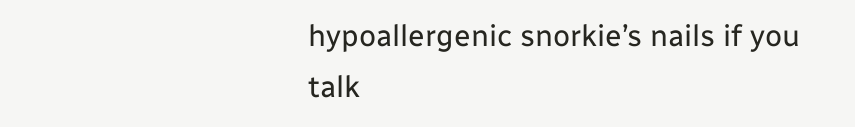hypoallergenic snorkie’s nails if you talk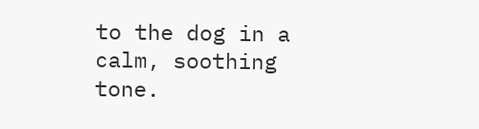to the dog in a calm, soothing tone.